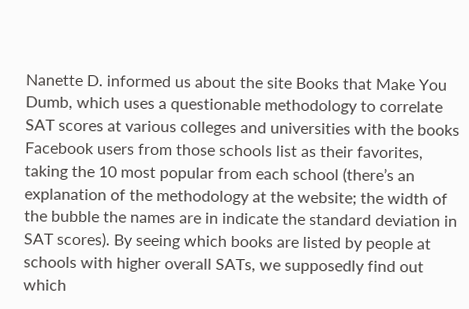Nanette D. informed us about the site Books that Make You Dumb, which uses a questionable methodology to correlate SAT scores at various colleges and universities with the books Facebook users from those schools list as their favorites, taking the 10 most popular from each school (there’s an explanation of the methodology at the website; the width of the bubble the names are in indicate the standard deviation in SAT scores). By seeing which books are listed by people at schools with higher overall SATs, we supposedly find out which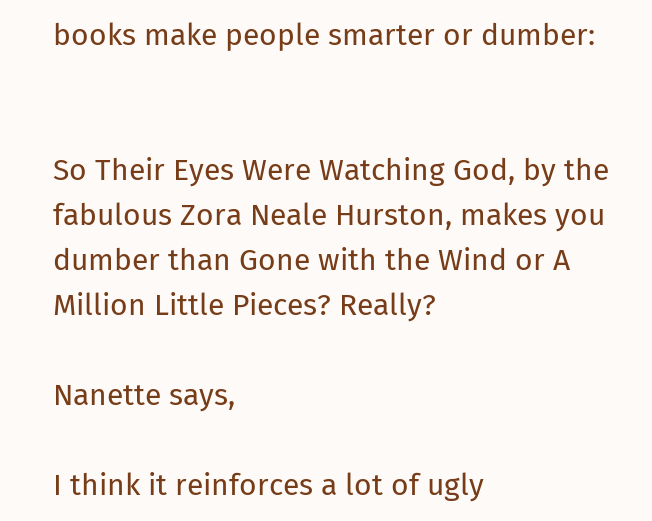books make people smarter or dumber:


So Their Eyes Were Watching God, by the fabulous Zora Neale Hurston, makes you dumber than Gone with the Wind or A Million Little Pieces? Really?

Nanette says,

I think it reinforces a lot of ugly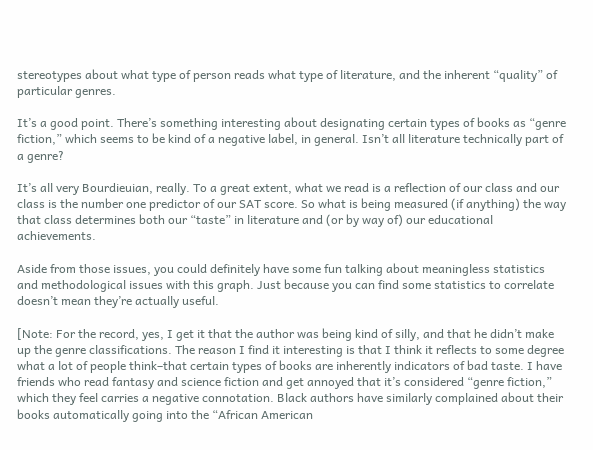stereotypes about what type of person reads what type of literature, and the inherent “quality” of particular genres.

It’s a good point. There’s something interesting about designating certain types of books as “genre fiction,” which seems to be kind of a negative label, in general. Isn’t all literature technically part of a genre?

It’s all very Bourdieuian, really. To a great extent, what we read is a reflection of our class and our class is the number one predictor of our SAT score. So what is being measured (if anything) the way that class determines both our “taste” in literature and (or by way of) our educational achievements.

Aside from those issues, you could definitely have some fun talking about meaningless statistics and methodological issues with this graph. Just because you can find some statistics to correlate doesn’t mean they’re actually useful.

[Note: For the record, yes, I get it that the author was being kind of silly, and that he didn’t make up the genre classifications. The reason I find it interesting is that I think it reflects to some degree what a lot of people think–that certain types of books are inherently indicators of bad taste. I have friends who read fantasy and science fiction and get annoyed that it’s considered “genre fiction,” which they feel carries a negative connotation. Black authors have similarly complained about their books automatically going into the “African American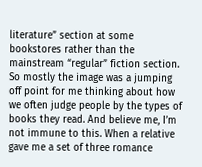literature” section at some bookstores rather than the mainstream “regular” fiction section. So mostly the image was a jumping off point for me thinking about how we often judge people by the types of books they read. And believe me, I’m not immune to this. When a relative gave me a set of three romance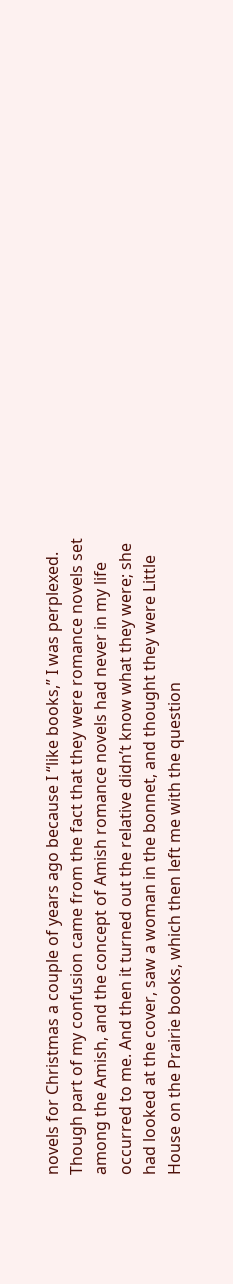novels for Christmas a couple of years ago because I “like books,” I was perplexed. Though part of my confusion came from the fact that they were romance novels set among the Amish, and the concept of Amish romance novels had never in my life occurred to me. And then it turned out the relative didn’t know what they were; she had looked at the cover, saw a woman in the bonnet, and thought they were Little House on the Prairie books, which then left me with the question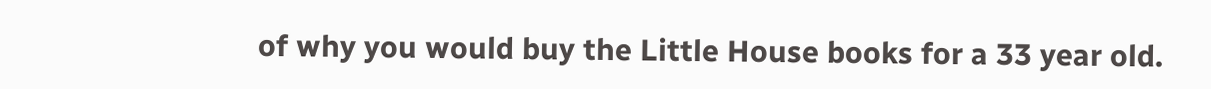of why you would buy the Little House books for a 33 year old.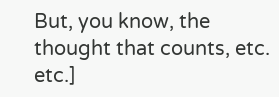But, you know, the thought that counts, etc. etc.]